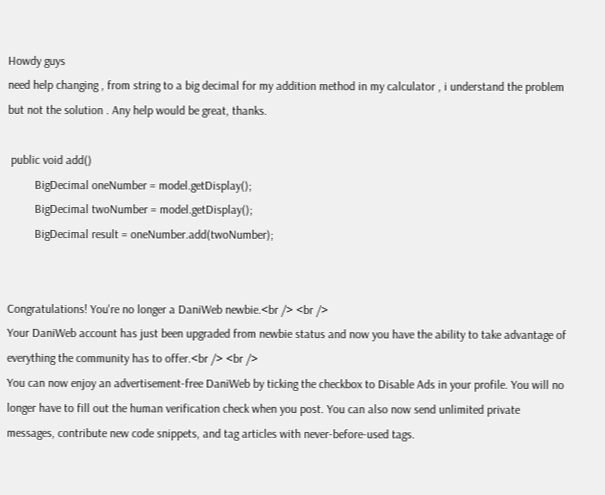Howdy guys
need help changing , from string to a big decimal for my addition method in my calculator , i understand the problem but not the solution . Any help would be great, thanks.

 public void add()
         BigDecimal oneNumber = model.getDisplay();
         BigDecimal twoNumber = model.getDisplay();
         BigDecimal result = oneNumber.add(twoNumber);


Congratulations! You're no longer a DaniWeb newbie.<br /> <br />
Your DaniWeb account has just been upgraded from newbie status and now you have the ability to take advantage of everything the community has to offer.<br /> <br />
You can now enjoy an advertisement-free DaniWeb by ticking the checkbox to Disable Ads in your profile. You will no longer have to fill out the human verification check when you post. You can also now send unlimited private messages, contribute new code snippets, and tag articles with never-before-used tags.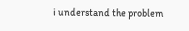i understand the problem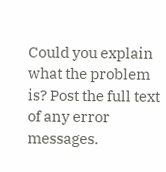Could you explain what the problem is? Post the full text of any error messages.